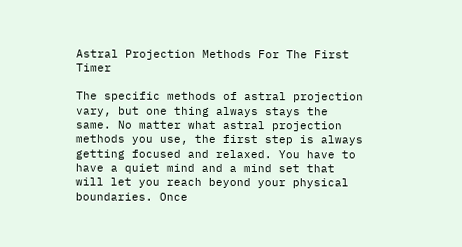Astral Projection Methods For The First Timer

The specific methods of astral projection vary, but one thing always stays the same. No matter what astral projection methods you use, the first step is always getting focused and relaxed. You have to have a quiet mind and a mind set that will let you reach beyond your physical boundaries. Once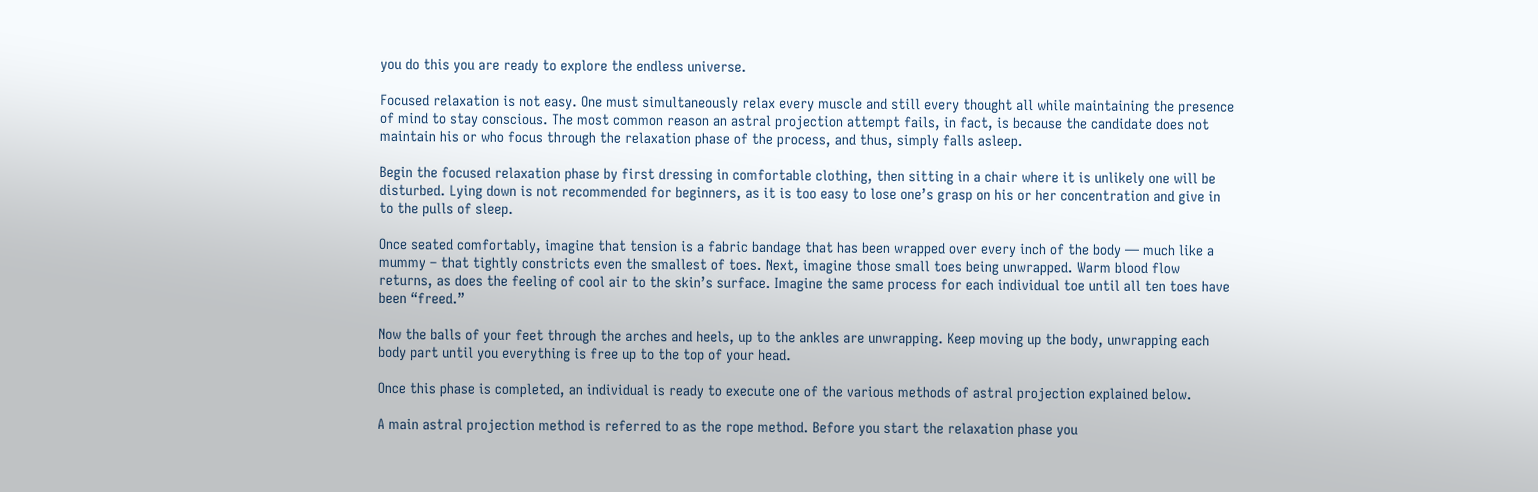you do this you are ready to explore the endless universe.

Focused relaxation is not easy. One must simultaneously relax every muscle and still every thought all while maintaining the presence of mind to stay conscious. The most common reason an astral projection attempt fails, in fact, is because the candidate does not maintain his or who focus through the relaxation phase of the process, and thus, simply falls asleep.

Begin the focused relaxation phase by first dressing in comfortable clothing, then sitting in a chair where it is unlikely one will be disturbed. Lying down is not recommended for beginners, as it is too easy to lose one’s grasp on his or her concentration and give in to the pulls of sleep.

Once seated comfortably, imagine that tension is a fabric bandage that has been wrapped over every inch of the body — much like a mummy – that tightly constricts even the smallest of toes. Next, imagine those small toes being unwrapped. Warm blood flow returns, as does the feeling of cool air to the skin’s surface. Imagine the same process for each individual toe until all ten toes have been “freed.”

Now the balls of your feet through the arches and heels, up to the ankles are unwrapping. Keep moving up the body, unwrapping each body part until you everything is free up to the top of your head.

Once this phase is completed, an individual is ready to execute one of the various methods of astral projection explained below.

A main astral projection method is referred to as the rope method. Before you start the relaxation phase you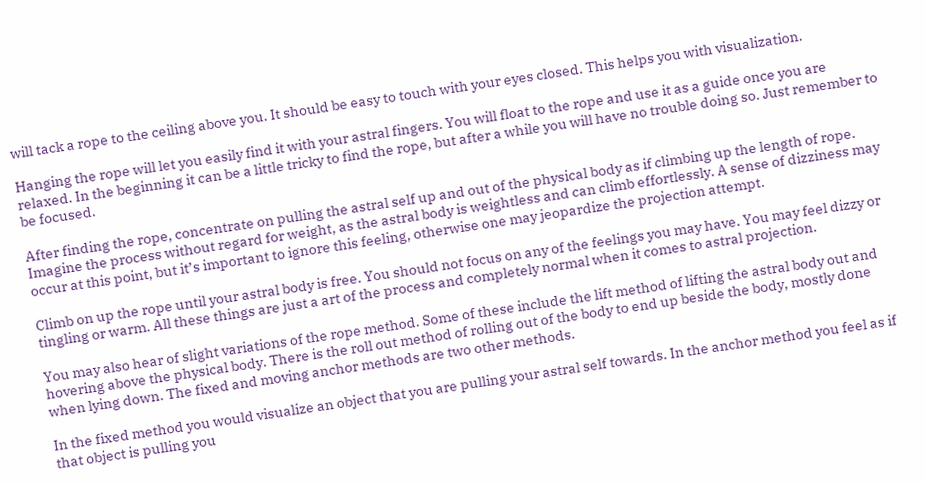will tack a rope to the ceiling above you. It should be easy to touch with your eyes closed. This helps you with visualization.

Hanging the rope will let you easily find it with your astral fingers. You will float to the rope and use it as a guide once you are relaxed. In the beginning it can be a little tricky to find the rope, but after a while you will have no trouble doing so. Just remember to be focused.

After finding the rope, concentrate on pulling the astral self up and out of the physical body as if climbing up the length of rope. Imagine the process without regard for weight, as the astral body is weightless and can climb effortlessly. A sense of dizziness may occur at this point, but it’s important to ignore this feeling, otherwise one may jeopardize the projection attempt.

Climb on up the rope until your astral body is free. You should not focus on any of the feelings you may have. You may feel dizzy or tingling or warm. All these things are just a art of the process and completely normal when it comes to astral projection.

You may also hear of slight variations of the rope method. Some of these include the lift method of lifting the astral body out and hovering above the physical body. There is the roll out method of rolling out of the body to end up beside the body, mostly done when lying down. The fixed and moving anchor methods are two other methods.

In the fixed method you would visualize an object that you are pulling your astral self towards. In the anchor method you feel as if that object is pulling you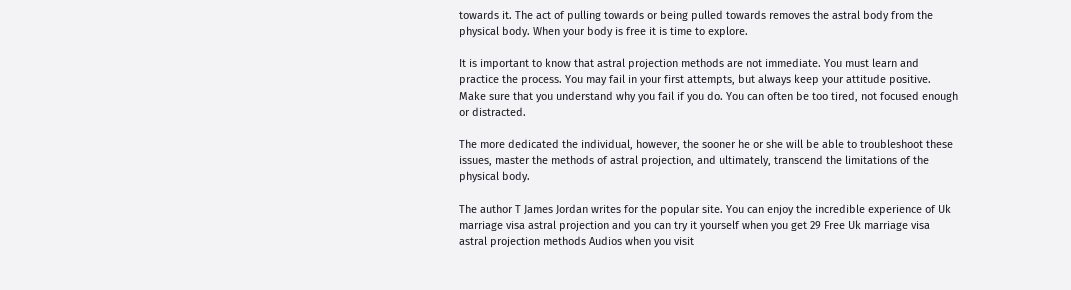towards it. The act of pulling towards or being pulled towards removes the astral body from the physical body. When your body is free it is time to explore.

It is important to know that astral projection methods are not immediate. You must learn and practice the process. You may fail in your first attempts, but always keep your attitude positive. Make sure that you understand why you fail if you do. You can often be too tired, not focused enough or distracted.

The more dedicated the individual, however, the sooner he or she will be able to troubleshoot these issues, master the methods of astral projection, and ultimately, transcend the limitations of the physical body.

The author T James Jordan writes for the popular site. You can enjoy the incredible experience of Uk marriage visa astral projection and you can try it yourself when you get 29 Free Uk marriage visa astral projection methods Audios when you visit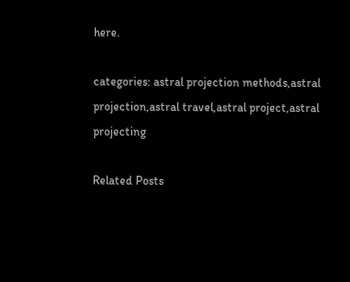here.

categories: astral projection methods,astral projection,astral travel,astral project,astral projecting

Related Posts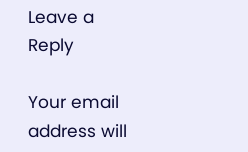Leave a Reply

Your email address will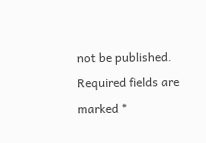not be published. Required fields are marked *